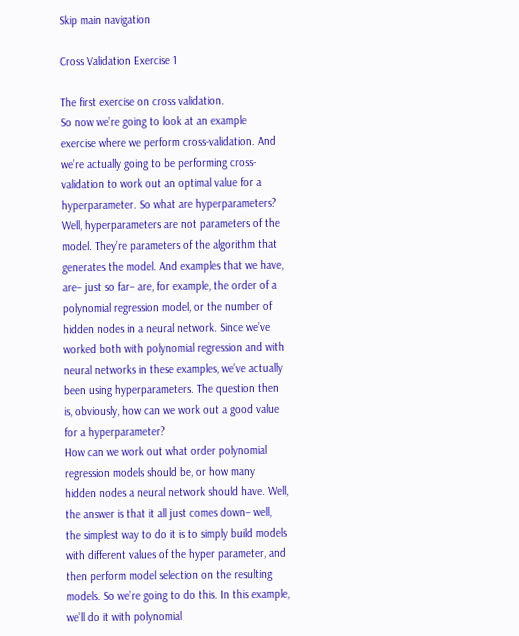Skip main navigation

Cross Validation Exercise 1

The first exercise on cross validation.
So now we’re going to look at an example exercise where we perform cross-validation. And we’re actually going to be performing cross-validation to work out an optimal value for a hyperparameter. So what are hyperparameters? Well, hyperparameters are not parameters of the model. They’re parameters of the algorithm that generates the model. And examples that we have, are– just so far– are, for example, the order of a polynomial regression model, or the number of hidden nodes in a neural network. Since we’ve worked both with polynomial regression and with neural networks in these examples, we’ve actually been using hyperparameters. The question then is, obviously, how can we work out a good value for a hyperparameter?
How can we work out what order polynomial regression models should be, or how many hidden nodes a neural network should have. Well, the answer is that it all just comes down– well, the simplest way to do it is to simply build models with different values of the hyper parameter, and then perform model selection on the resulting models. So we’re going to do this. In this example, we’ll do it with polynomial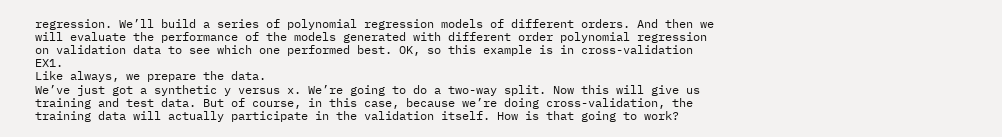regression. We’ll build a series of polynomial regression models of different orders. And then we will evaluate the performance of the models generated with different order polynomial regression on validation data to see which one performed best. OK, so this example is in cross-validation EX1.
Like always, we prepare the data.
We’ve just got a synthetic y versus x. We’re going to do a two-way split. Now this will give us training and test data. But of course, in this case, because we’re doing cross-validation, the training data will actually participate in the validation itself. How is that going to work?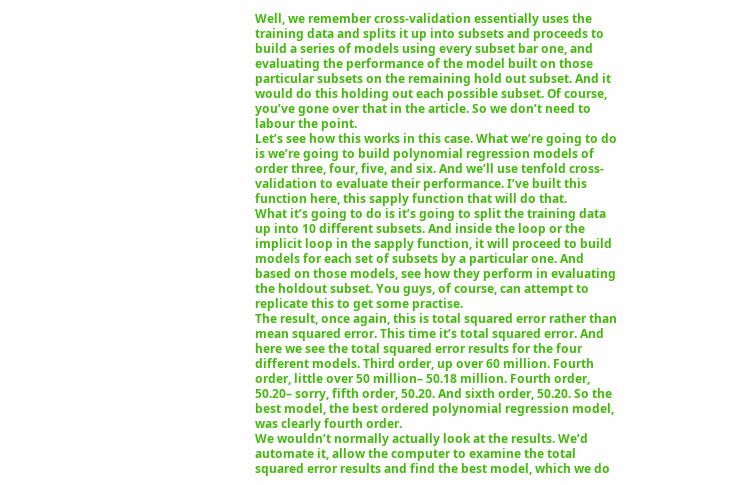Well, we remember cross-validation essentially uses the training data and splits it up into subsets and proceeds to build a series of models using every subset bar one, and evaluating the performance of the model built on those particular subsets on the remaining hold out subset. And it would do this holding out each possible subset. Of course, you’ve gone over that in the article. So we don’t need to labour the point.
Let’s see how this works in this case. What we’re going to do is we’re going to build polynomial regression models of order three, four, five, and six. And we’ll use tenfold cross-validation to evaluate their performance. I’ve built this function here, this sapply function that will do that.
What it’s going to do is it’s going to split the training data up into 10 different subsets. And inside the loop or the implicit loop in the sapply function, it will proceed to build models for each set of subsets by a particular one. And based on those models, see how they perform in evaluating the holdout subset. You guys, of course, can attempt to replicate this to get some practise.
The result, once again, this is total squared error rather than mean squared error. This time it’s total squared error. And here we see the total squared error results for the four different models. Third order, up over 60 million. Fourth order, little over 50 million– 50.18 million. Fourth order, 50.20– sorry, fifth order, 50.20. And sixth order, 50.20. So the best model, the best ordered polynomial regression model, was clearly fourth order.
We wouldn’t normally actually look at the results. We’d automate it, allow the computer to examine the total squared error results and find the best model, which we do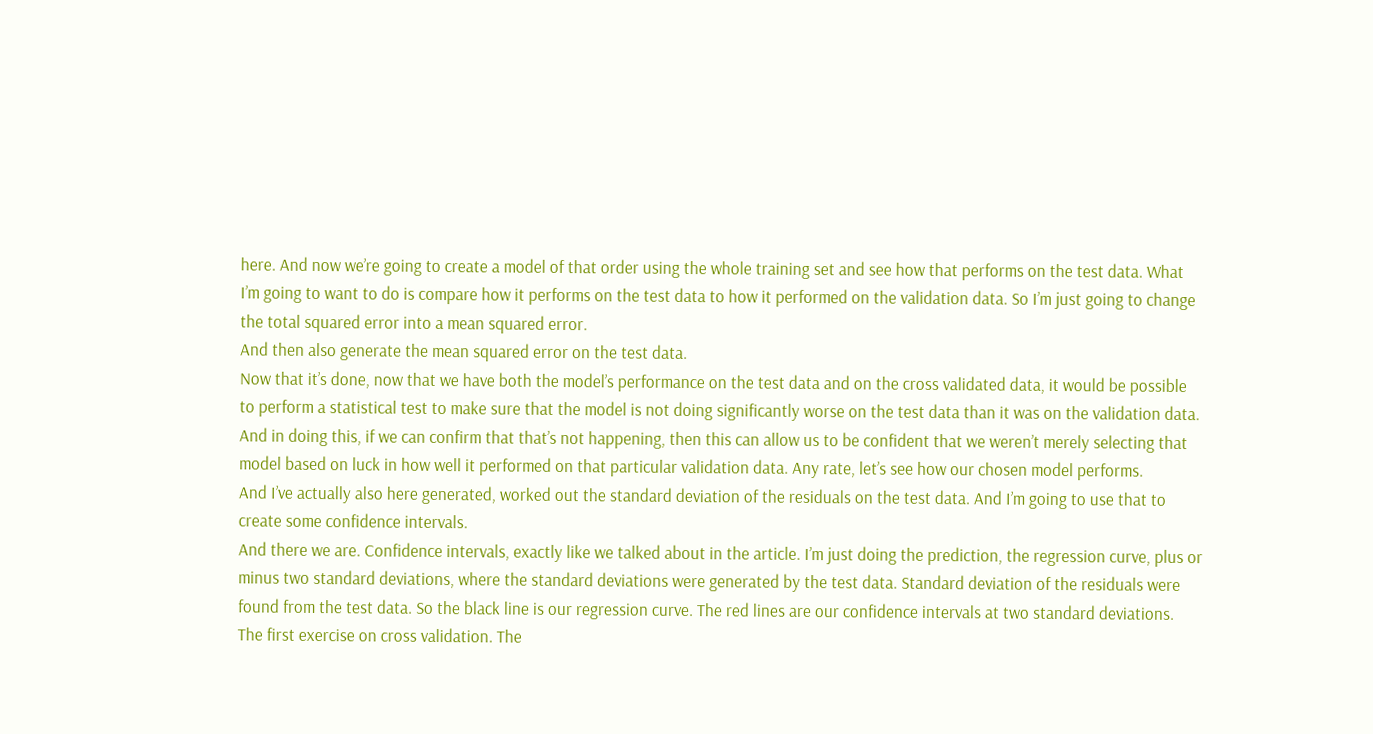here. And now we’re going to create a model of that order using the whole training set and see how that performs on the test data. What I’m going to want to do is compare how it performs on the test data to how it performed on the validation data. So I’m just going to change the total squared error into a mean squared error.
And then also generate the mean squared error on the test data.
Now that it’s done, now that we have both the model’s performance on the test data and on the cross validated data, it would be possible to perform a statistical test to make sure that the model is not doing significantly worse on the test data than it was on the validation data. And in doing this, if we can confirm that that’s not happening, then this can allow us to be confident that we weren’t merely selecting that model based on luck in how well it performed on that particular validation data. Any rate, let’s see how our chosen model performs.
And I’ve actually also here generated, worked out the standard deviation of the residuals on the test data. And I’m going to use that to create some confidence intervals.
And there we are. Confidence intervals, exactly like we talked about in the article. I’m just doing the prediction, the regression curve, plus or minus two standard deviations, where the standard deviations were generated by the test data. Standard deviation of the residuals were found from the test data. So the black line is our regression curve. The red lines are our confidence intervals at two standard deviations.
The first exercise on cross validation. The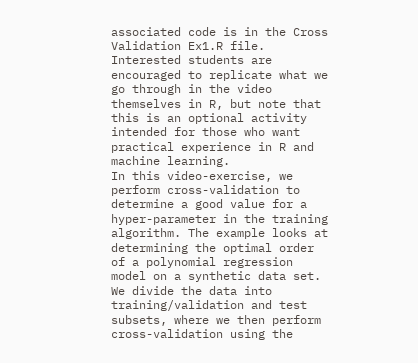associated code is in the Cross Validation Ex1.R file. Interested students are encouraged to replicate what we go through in the video themselves in R, but note that this is an optional activity intended for those who want practical experience in R and machine learning.
In this video-exercise, we perform cross-validation to determine a good value for a hyper-parameter in the training algorithm. The example looks at determining the optimal order of a polynomial regression model on a synthetic data set.
We divide the data into training/validation and test subsets, where we then perform cross-validation using the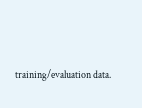training/evaluation data.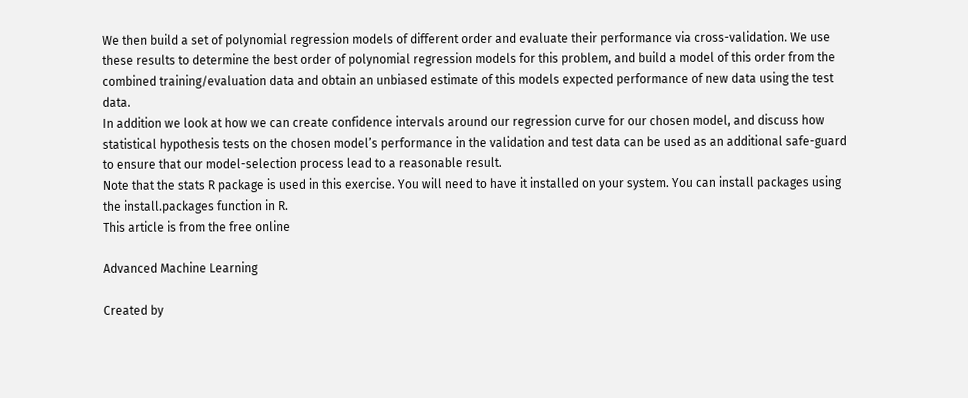We then build a set of polynomial regression models of different order and evaluate their performance via cross-validation. We use these results to determine the best order of polynomial regression models for this problem, and build a model of this order from the combined training/evaluation data and obtain an unbiased estimate of this models expected performance of new data using the test data.
In addition we look at how we can create confidence intervals around our regression curve for our chosen model, and discuss how statistical hypothesis tests on the chosen model’s performance in the validation and test data can be used as an additional safe-guard to ensure that our model-selection process lead to a reasonable result.
Note that the stats R package is used in this exercise. You will need to have it installed on your system. You can install packages using the install.packages function in R.
This article is from the free online

Advanced Machine Learning

Created by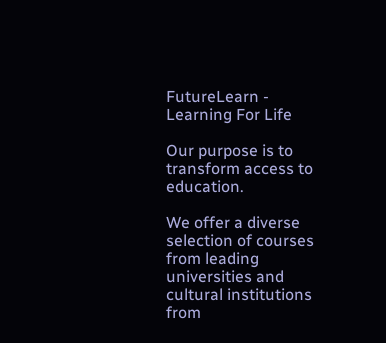FutureLearn - Learning For Life

Our purpose is to transform access to education.

We offer a diverse selection of courses from leading universities and cultural institutions from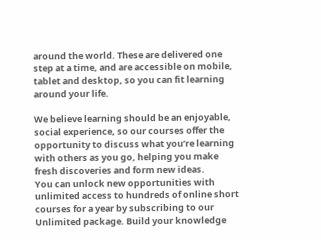around the world. These are delivered one step at a time, and are accessible on mobile, tablet and desktop, so you can fit learning around your life.

We believe learning should be an enjoyable, social experience, so our courses offer the opportunity to discuss what you’re learning with others as you go, helping you make fresh discoveries and form new ideas.
You can unlock new opportunities with unlimited access to hundreds of online short courses for a year by subscribing to our Unlimited package. Build your knowledge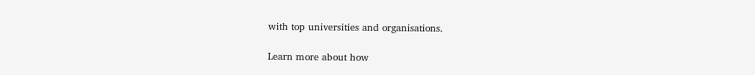with top universities and organisations.

Learn more about how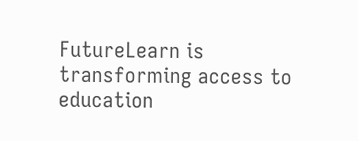FutureLearn is transforming access to education